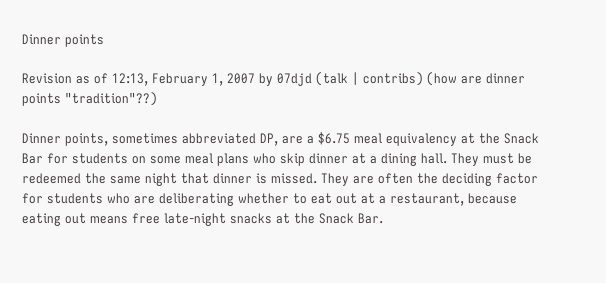Dinner points

Revision as of 12:13, February 1, 2007 by 07djd (talk | contribs) (how are dinner points "tradition"??)

Dinner points, sometimes abbreviated DP, are a $6.75 meal equivalency at the Snack Bar for students on some meal plans who skip dinner at a dining hall. They must be redeemed the same night that dinner is missed. They are often the deciding factor for students who are deliberating whether to eat out at a restaurant, because eating out means free late-night snacks at the Snack Bar.